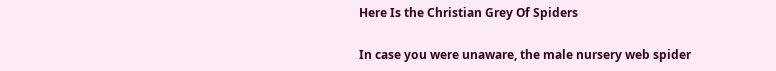Here Is the Christian Grey Of Spiders

In case you were unaware, the male nursery web spider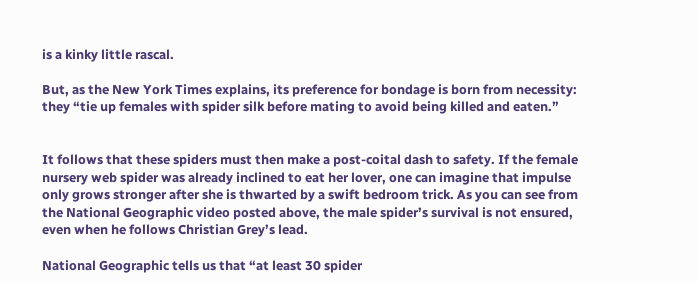is a kinky little rascal.

But, as the New York Times explains, its preference for bondage is born from necessity: they “tie up females with spider silk before mating to avoid being killed and eaten.”


It follows that these spiders must then make a post-coital dash to safety. If the female nursery web spider was already inclined to eat her lover, one can imagine that impulse only grows stronger after she is thwarted by a swift bedroom trick. As you can see from the National Geographic video posted above, the male spider’s survival is not ensured, even when he follows Christian Grey’s lead.

National Geographic tells us that “at least 30 spider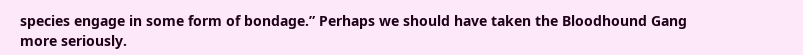species engage in some form of bondage.” Perhaps we should have taken the Bloodhound Gang more seriously.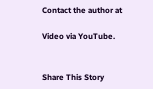Contact the author at

Video via YouTube.


Share This Story